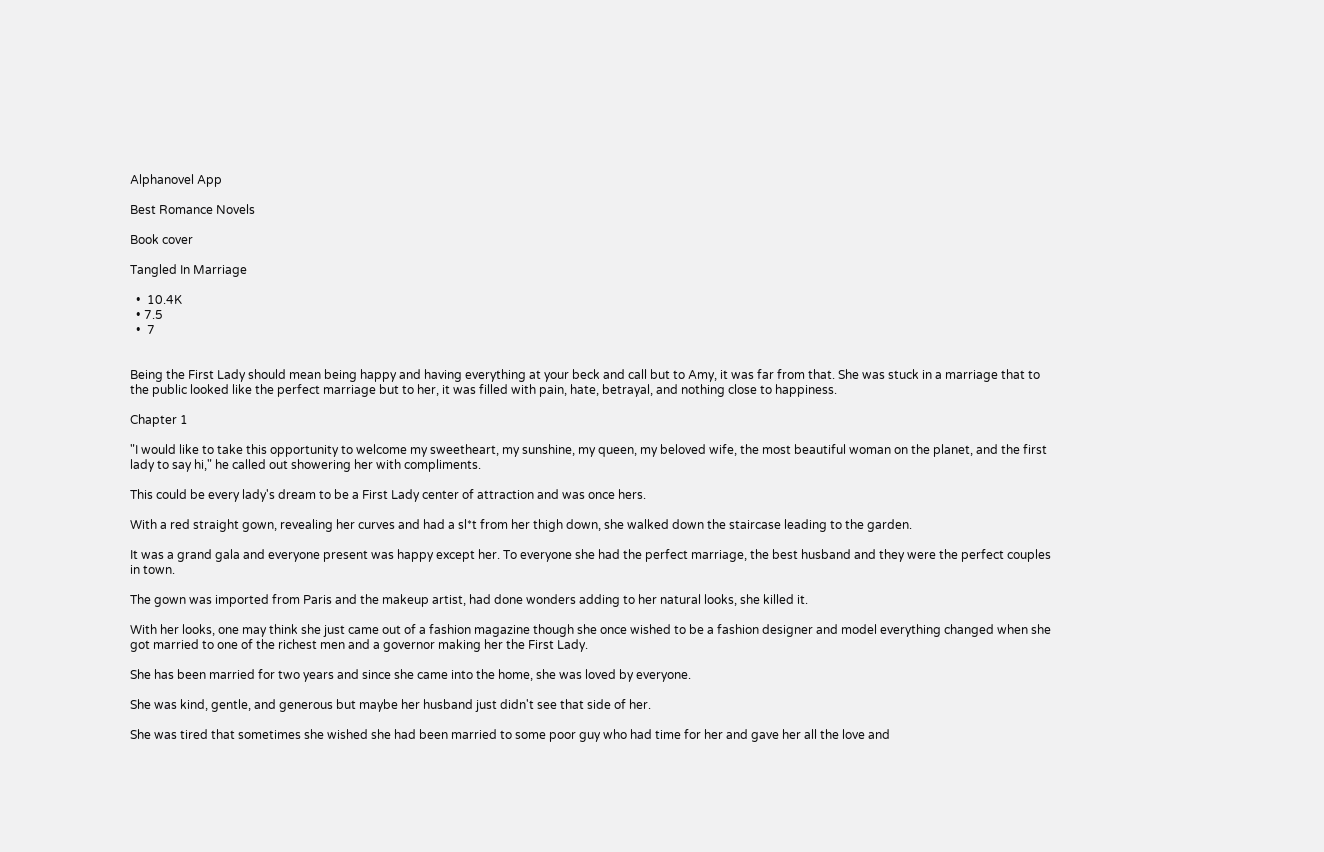Alphanovel App

Best Romance Novels

Book cover

Tangled In Marriage

  •  10.4K
  • 7.5
  •  7


Being the First Lady should mean being happy and having everything at your beck and call but to Amy, it was far from that. She was stuck in a marriage that to the public looked like the perfect marriage but to her, it was filled with pain, hate, betrayal, and nothing close to happiness.

Chapter 1

"I would like to take this opportunity to welcome my sweetheart, my sunshine, my queen, my beloved wife, the most beautiful woman on the planet, and the first lady to say hi," he called out showering her with compliments.

This could be every lady's dream to be a First Lady center of attraction and was once hers.

With a red straight gown, revealing her curves and had a sl*t from her thigh down, she walked down the staircase leading to the garden.

It was a grand gala and everyone present was happy except her. To everyone she had the perfect marriage, the best husband and they were the perfect couples in town.

The gown was imported from Paris and the makeup artist, had done wonders adding to her natural looks, she killed it.

With her looks, one may think she just came out of a fashion magazine though she once wished to be a fashion designer and model everything changed when she got married to one of the richest men and a governor making her the First Lady.

She has been married for two years and since she came into the home, she was loved by everyone.

She was kind, gentle, and generous but maybe her husband just didn't see that side of her.

She was tired that sometimes she wished she had been married to some poor guy who had time for her and gave her all the love and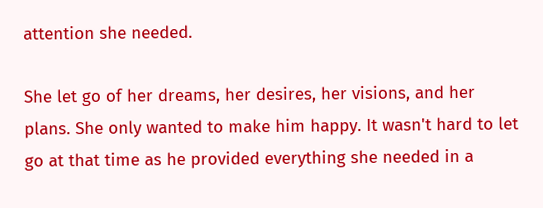attention she needed.

She let go of her dreams, her desires, her visions, and her plans. She only wanted to make him happy. It wasn't hard to let go at that time as he provided everything she needed in a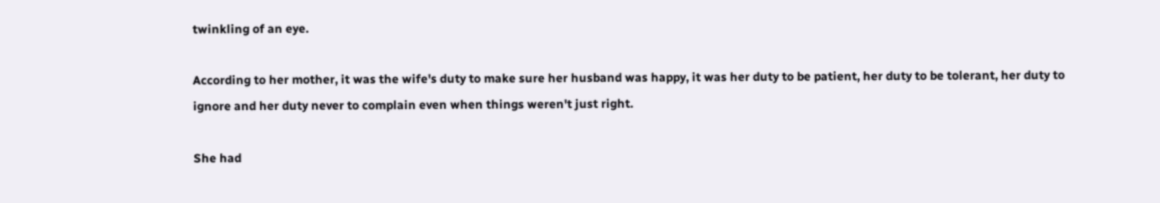twinkling of an eye.

According to her mother, it was the wife's duty to make sure her husband was happy, it was her duty to be patient, her duty to be tolerant, her duty to ignore and her duty never to complain even when things weren't just right.

She had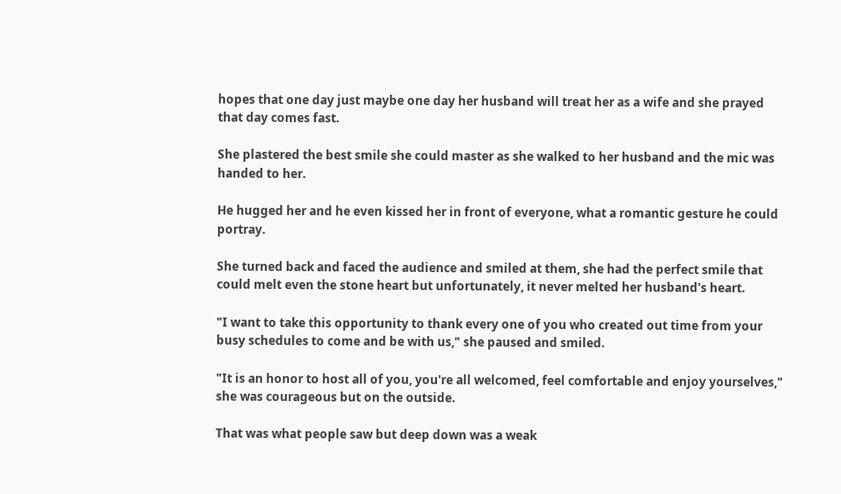hopes that one day just maybe one day her husband will treat her as a wife and she prayed that day comes fast.

She plastered the best smile she could master as she walked to her husband and the mic was handed to her.

He hugged her and he even kissed her in front of everyone, what a romantic gesture he could portray.

She turned back and faced the audience and smiled at them, she had the perfect smile that could melt even the stone heart but unfortunately, it never melted her husband's heart.

"I want to take this opportunity to thank every one of you who created out time from your busy schedules to come and be with us," she paused and smiled.

"It is an honor to host all of you, you're all welcomed, feel comfortable and enjoy yourselves," she was courageous but on the outside.

That was what people saw but deep down was a weak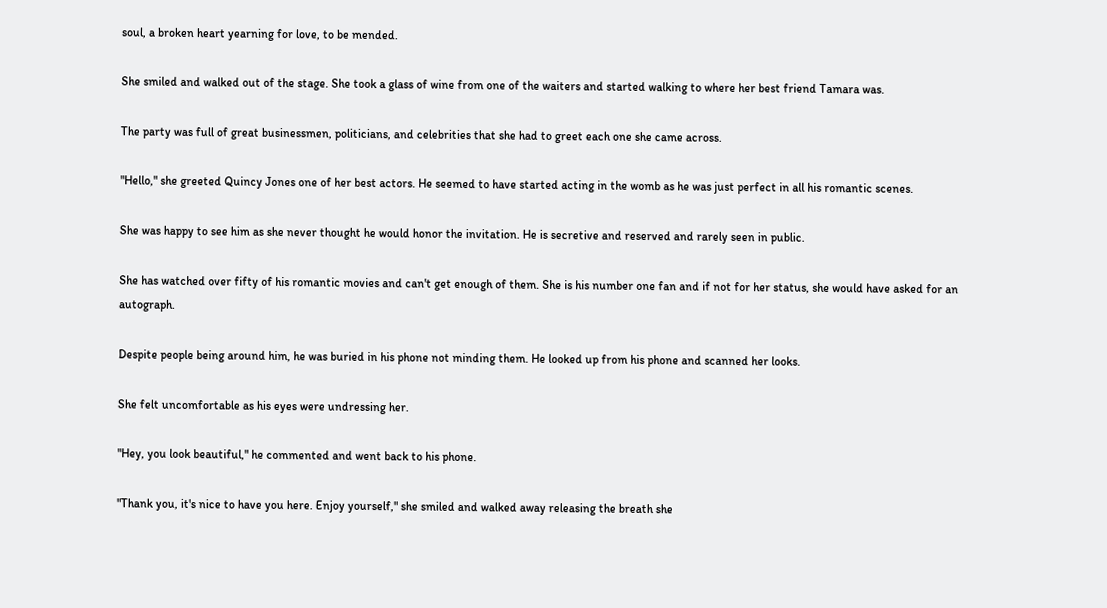soul, a broken heart yearning for love, to be mended.

She smiled and walked out of the stage. She took a glass of wine from one of the waiters and started walking to where her best friend Tamara was.

The party was full of great businessmen, politicians, and celebrities that she had to greet each one she came across.

"Hello," she greeted Quincy Jones one of her best actors. He seemed to have started acting in the womb as he was just perfect in all his romantic scenes.

She was happy to see him as she never thought he would honor the invitation. He is secretive and reserved and rarely seen in public.

She has watched over fifty of his romantic movies and can't get enough of them. She is his number one fan and if not for her status, she would have asked for an autograph.

Despite people being around him, he was buried in his phone not minding them. He looked up from his phone and scanned her looks.

She felt uncomfortable as his eyes were undressing her.

"Hey, you look beautiful," he commented and went back to his phone.

"Thank you, it's nice to have you here. Enjoy yourself," she smiled and walked away releasing the breath she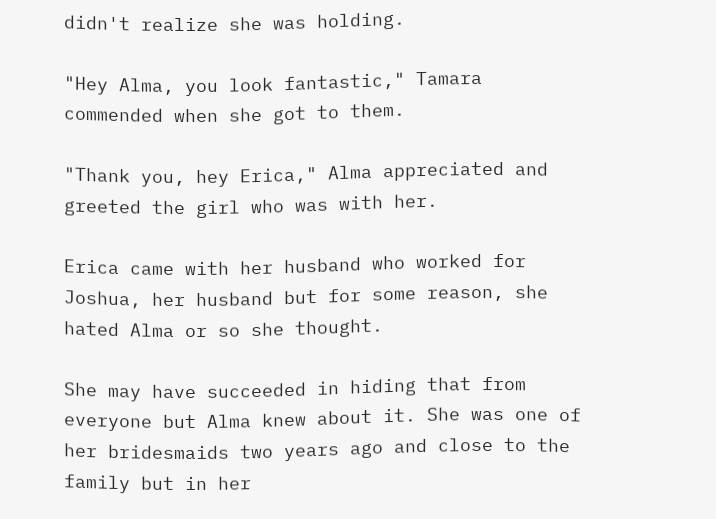didn't realize she was holding.

"Hey Alma, you look fantastic," Tamara commended when she got to them.

"Thank you, hey Erica," Alma appreciated and greeted the girl who was with her.

Erica came with her husband who worked for Joshua, her husband but for some reason, she hated Alma or so she thought.

She may have succeeded in hiding that from everyone but Alma knew about it. She was one of her bridesmaids two years ago and close to the family but in her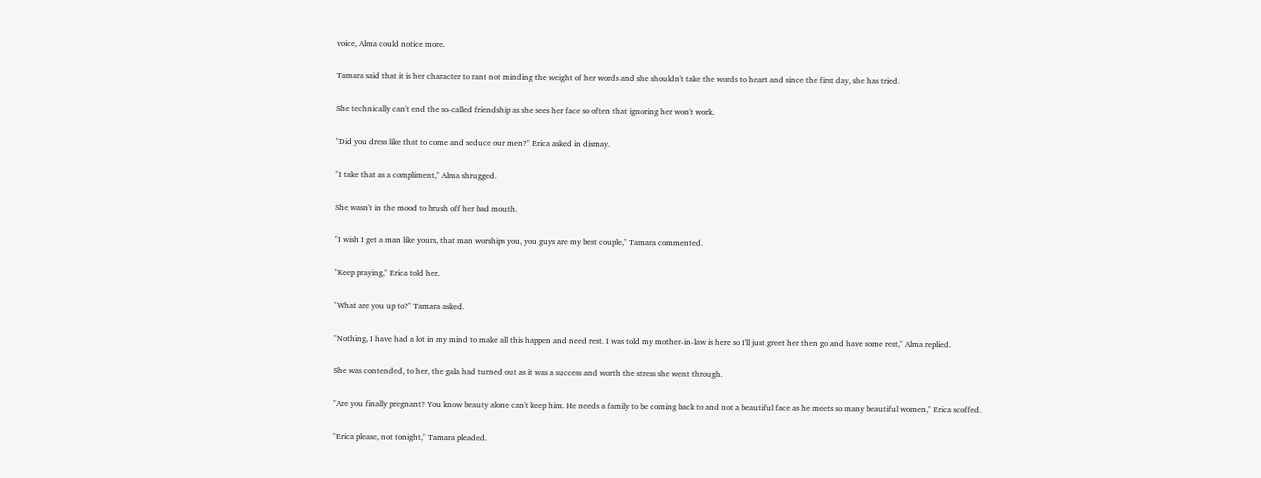voice, Alma could notice more.

Tamara said that it is her character to rant not minding the weight of her words and she shouldn't take the words to heart and since the first day, she has tried.

She technically can't end the so-called friendship as she sees her face so often that ignoring her won't work.

"Did you dress like that to come and seduce our men?" Erica asked in dismay.

"I take that as a compliment," Alma shrugged.

She wasn't in the mood to brush off her bad mouth.

"I wish I get a man like yours, that man worships you, you guys are my best couple," Tamara commented.

"Keep praying," Erica told her.

"What are you up to?" Tamara asked.

"Nothing, I have had a lot in my mind to make all this happen and need rest. I was told my mother-in-law is here so I'll just greet her then go and have some rest," Alma replied.

She was contended, to her, the gala had turned out as it was a success and worth the stress she went through.

"Are you finally pregnant? You know beauty alone can't keep him. He needs a family to be coming back to and not a beautiful face as he meets so many beautiful women," Erica scoffed.

"Erica please, not tonight," Tamara pleaded.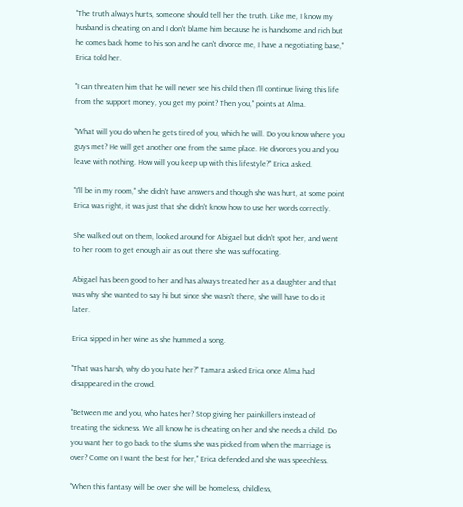"The truth always hurts, someone should tell her the truth. Like me, I know my husband is cheating on and I don't blame him because he is handsome and rich but he comes back home to his son and he can't divorce me, I have a negotiating base," Erica told her.

"I can threaten him that he will never see his child then I'll continue living this life from the support money, you get my point? Then you," points at Alma.

"What will you do when he gets tired of you, which he will. Do you know where you guys met? He will get another one from the same place. He divorces you and you leave with nothing. How will you keep up with this lifestyle?" Erica asked.

"I'll be in my room," she didn't have answers and though she was hurt, at some point Erica was right, it was just that she didn't know how to use her words correctly.

She walked out on them, looked around for Abigael but didn't spot her, and went to her room to get enough air as out there she was suffocating.

Abigael has been good to her and has always treated her as a daughter and that was why she wanted to say hi but since she wasn't there, she will have to do it later.

Erica sipped in her wine as she hummed a song.

"That was harsh, why do you hate her?" Tamara asked Erica once Alma had disappeared in the crowd.

"Between me and you, who hates her? Stop giving her painkillers instead of treating the sickness. We all know he is cheating on her and she needs a child. Do you want her to go back to the slums she was picked from when the marriage is over? Come on I want the best for her," Erica defended and she was speechless.

"When this fantasy will be over she will be homeless, childless,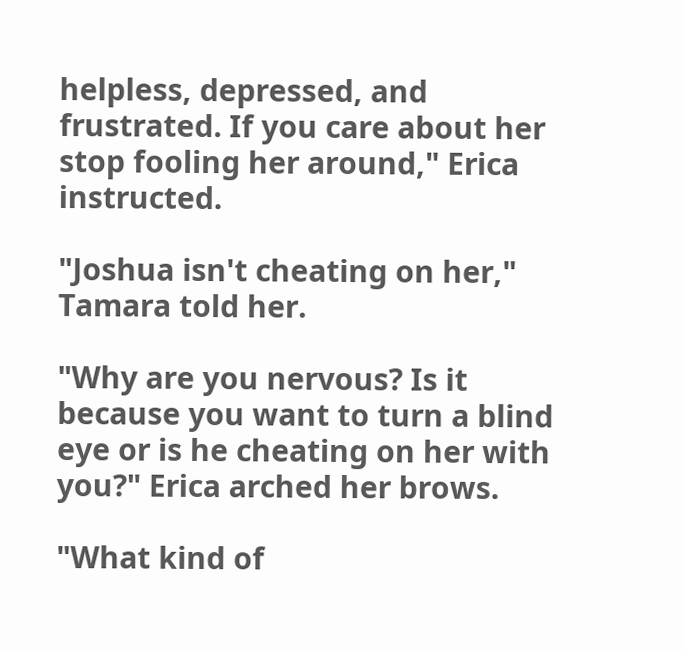helpless, depressed, and frustrated. If you care about her stop fooling her around," Erica instructed.

"Joshua isn't cheating on her," Tamara told her.

"Why are you nervous? Is it because you want to turn a blind eye or is he cheating on her with you?" Erica arched her brows.

"What kind of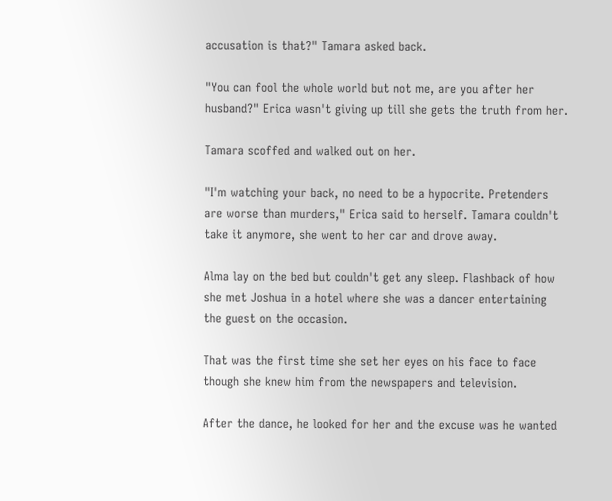accusation is that?" Tamara asked back.

"You can fool the whole world but not me, are you after her husband?" Erica wasn't giving up till she gets the truth from her.

Tamara scoffed and walked out on her.

"I'm watching your back, no need to be a hypocrite. Pretenders are worse than murders," Erica said to herself. Tamara couldn't take it anymore, she went to her car and drove away.

Alma lay on the bed but couldn't get any sleep. Flashback of how she met Joshua in a hotel where she was a dancer entertaining the guest on the occasion.

That was the first time she set her eyes on his face to face though she knew him from the newspapers and television.

After the dance, he looked for her and the excuse was he wanted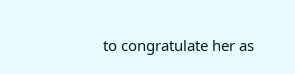to congratulate her as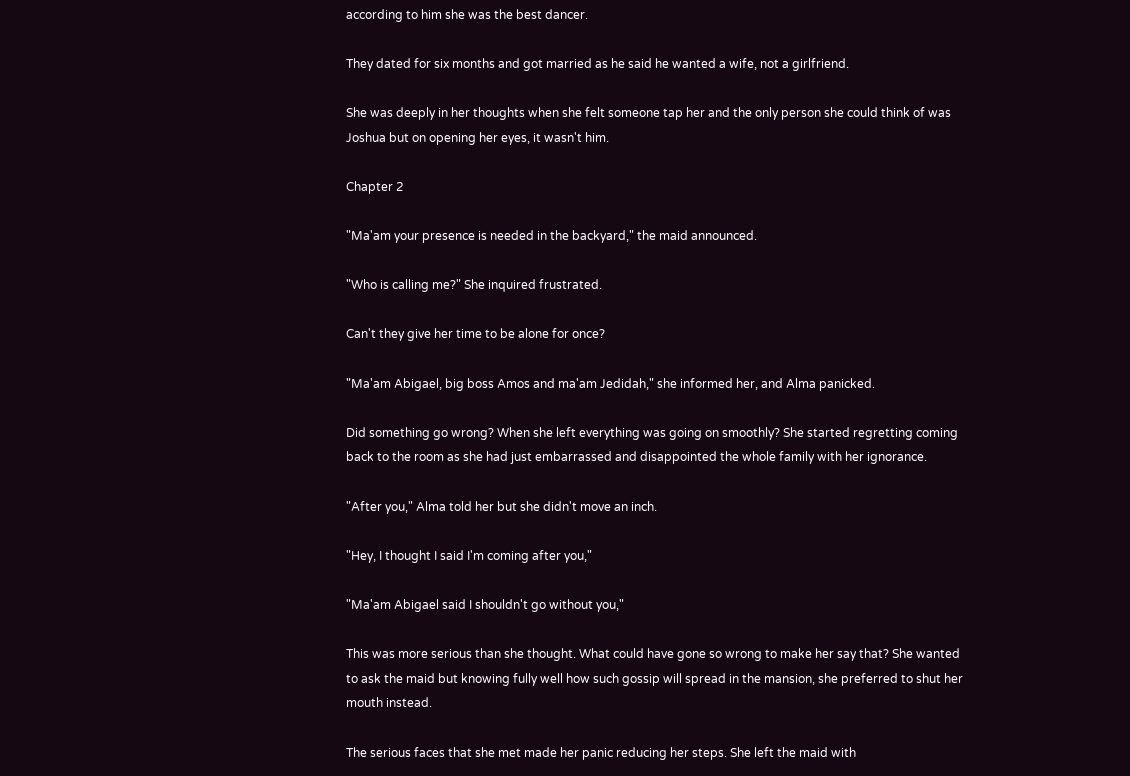according to him she was the best dancer.

They dated for six months and got married as he said he wanted a wife, not a girlfriend.

She was deeply in her thoughts when she felt someone tap her and the only person she could think of was Joshua but on opening her eyes, it wasn't him.

Chapter 2

"Ma'am your presence is needed in the backyard," the maid announced.

"Who is calling me?" She inquired frustrated.

Can't they give her time to be alone for once?

"Ma'am Abigael, big boss Amos and ma'am Jedidah," she informed her, and Alma panicked.

Did something go wrong? When she left everything was going on smoothly? She started regretting coming back to the room as she had just embarrassed and disappointed the whole family with her ignorance.

"After you," Alma told her but she didn't move an inch.

"Hey, I thought I said I'm coming after you,"

"Ma'am Abigael said I shouldn't go without you,"

This was more serious than she thought. What could have gone so wrong to make her say that? She wanted to ask the maid but knowing fully well how such gossip will spread in the mansion, she preferred to shut her mouth instead.

The serious faces that she met made her panic reducing her steps. She left the maid with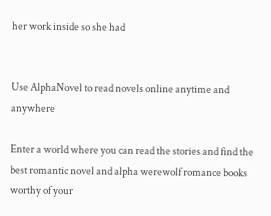her work inside so she had


Use AlphaNovel to read novels online anytime and anywhere

Enter a world where you can read the stories and find the best romantic novel and alpha werewolf romance books worthy of your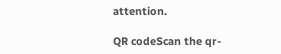attention.

QR codeScan the qr-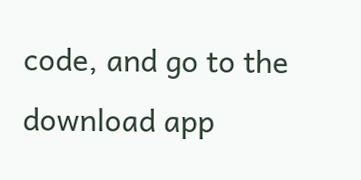code, and go to the download app